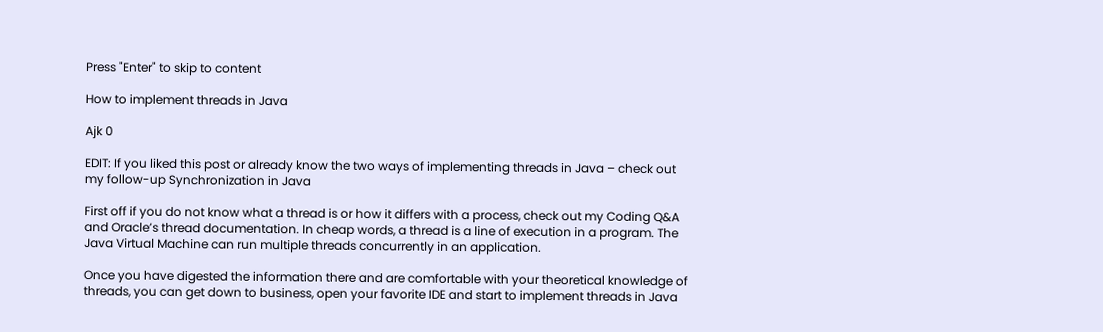Press "Enter" to skip to content

How to implement threads in Java

Ajk 0

EDIT: If you liked this post or already know the two ways of implementing threads in Java – check out my follow-up Synchronization in Java

First off if you do not know what a thread is or how it differs with a process, check out my Coding Q&A and Oracle’s thread documentation. In cheap words, a thread is a line of execution in a program. The Java Virtual Machine can run multiple threads concurrently in an application.

Once you have digested the information there and are comfortable with your theoretical knowledge of threads, you can get down to business, open your favorite IDE and start to implement threads in Java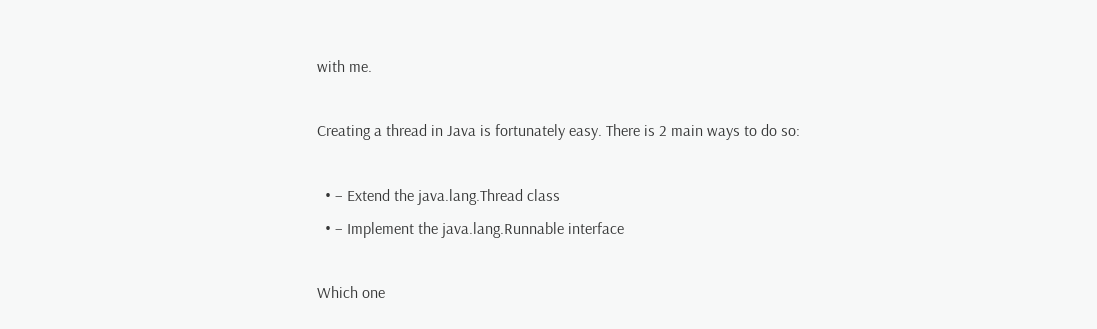with me.

Creating a thread in Java is fortunately easy. There is 2 main ways to do so:

  • – Extend the java.lang.Thread class
  • – Implement the java.lang.Runnable interface

Which one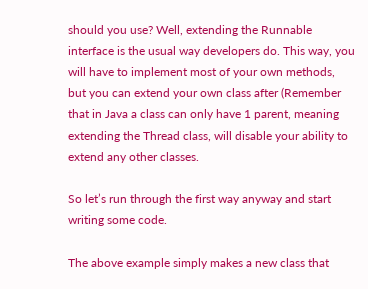should you use? Well, extending the Runnable interface is the usual way developers do. This way, you will have to implement most of your own methods, but you can extend your own class after (Remember that in Java a class can only have 1 parent, meaning extending the Thread class, will disable your ability to extend any other classes.

So let’s run through the first way anyway and start writing some code.

The above example simply makes a new class that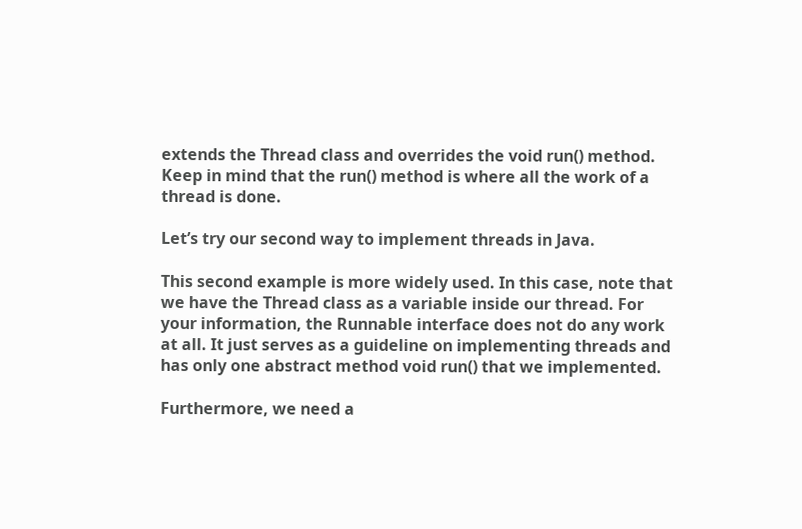extends the Thread class and overrides the void run() method. Keep in mind that the run() method is where all the work of a thread is done.

Let’s try our second way to implement threads in Java.

This second example is more widely used. In this case, note that we have the Thread class as a variable inside our thread. For your information, the Runnable interface does not do any work at all. It just serves as a guideline on implementing threads and has only one abstract method void run() that we implemented.

Furthermore, we need a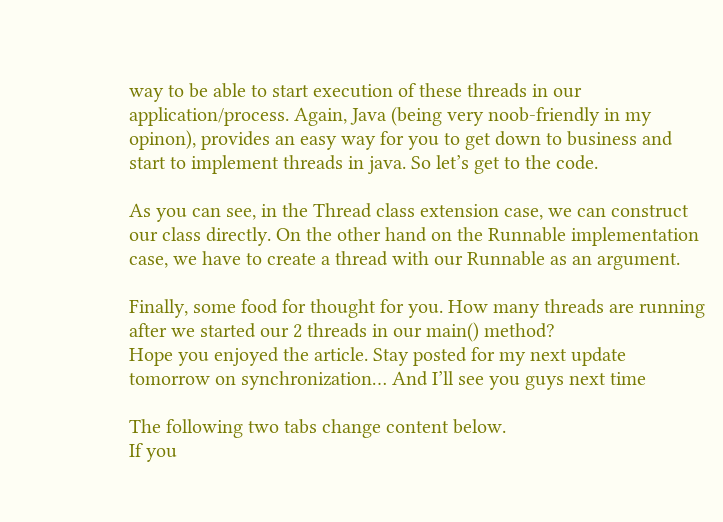way to be able to start execution of these threads in our application/process. Again, Java (being very noob-friendly in my opinon), provides an easy way for you to get down to business and start to implement threads in java. So let’s get to the code.

As you can see, in the Thread class extension case, we can construct our class directly. On the other hand on the Runnable implementation case, we have to create a thread with our Runnable as an argument.

Finally, some food for thought for you. How many threads are running after we started our 2 threads in our main() method?
Hope you enjoyed the article. Stay posted for my next update tomorrow on synchronization… And I’ll see you guys next time

The following two tabs change content below.
If you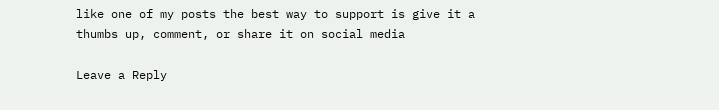like one of my posts the best way to support is give it a thumbs up, comment, or share it on social media

Leave a Reply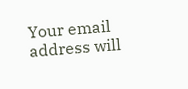Your email address will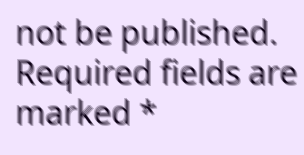not be published. Required fields are marked *